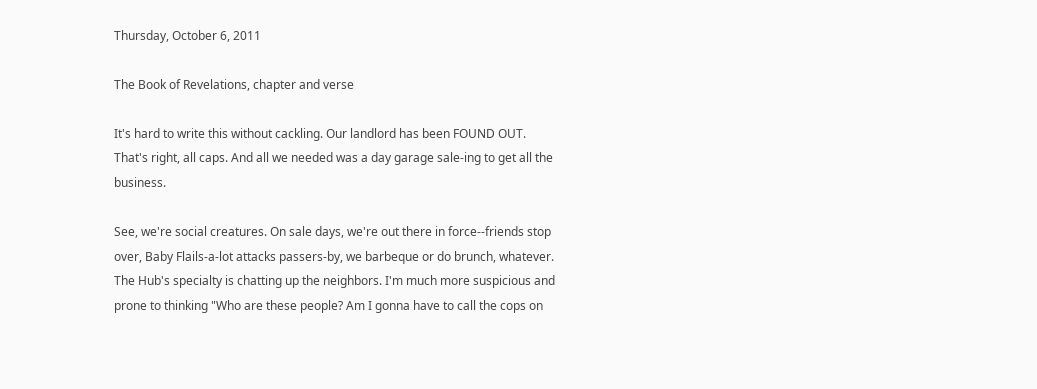Thursday, October 6, 2011

The Book of Revelations, chapter and verse

It's hard to write this without cackling. Our landlord has been FOUND OUT. That's right, all caps. And all we needed was a day garage sale-ing to get all the business.

See, we're social creatures. On sale days, we're out there in force--friends stop over, Baby Flails-a-lot attacks passers-by, we barbeque or do brunch, whatever. The Hub's specialty is chatting up the neighbors. I'm much more suspicious and prone to thinking "Who are these people? Am I gonna have to call the cops on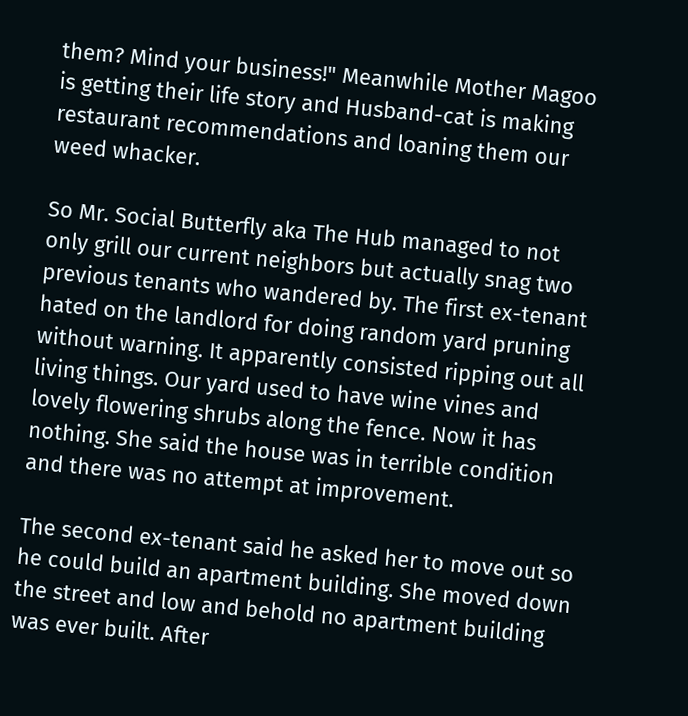them? Mind your business!" Meanwhile Mother Magoo is getting their life story and Husband-cat is making restaurant recommendations and loaning them our weed whacker.

So Mr. Social Butterfly aka The Hub managed to not only grill our current neighbors but actually snag two previous tenants who wandered by. The first ex-tenant hated on the landlord for doing random yard pruning without warning. It apparently consisted ripping out all living things. Our yard used to have wine vines and lovely flowering shrubs along the fence. Now it has nothing. She said the house was in terrible condition and there was no attempt at improvement.

The second ex-tenant said he asked her to move out so he could build an apartment building. She moved down the street and low and behold no apartment building was ever built. After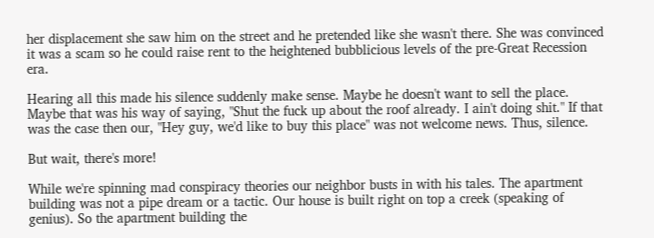her displacement she saw him on the street and he pretended like she wasn't there. She was convinced it was a scam so he could raise rent to the heightened bubblicious levels of the pre-Great Recession era.

Hearing all this made his silence suddenly make sense. Maybe he doesn't want to sell the place. Maybe that was his way of saying, "Shut the fuck up about the roof already. I ain't doing shit." If that was the case then our, "Hey guy, we'd like to buy this place" was not welcome news. Thus, silence.

But wait, there's more!

While we're spinning mad conspiracy theories our neighbor busts in with his tales. The apartment building was not a pipe dream or a tactic. Our house is built right on top a creek (speaking of genius). So the apartment building the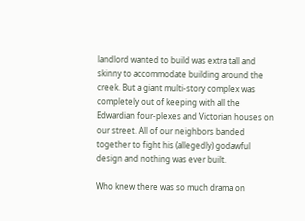landlord wanted to build was extra tall and skinny to accommodate building around the creek. But a giant multi-story complex was completely out of keeping with all the Edwardian four-plexes and Victorian houses on our street. All of our neighbors banded together to fight his (allegedly) godawful design and nothing was ever built.

Who knew there was so much drama on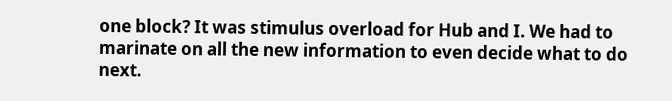one block? It was stimulus overload for Hub and I. We had to marinate on all the new information to even decide what to do next.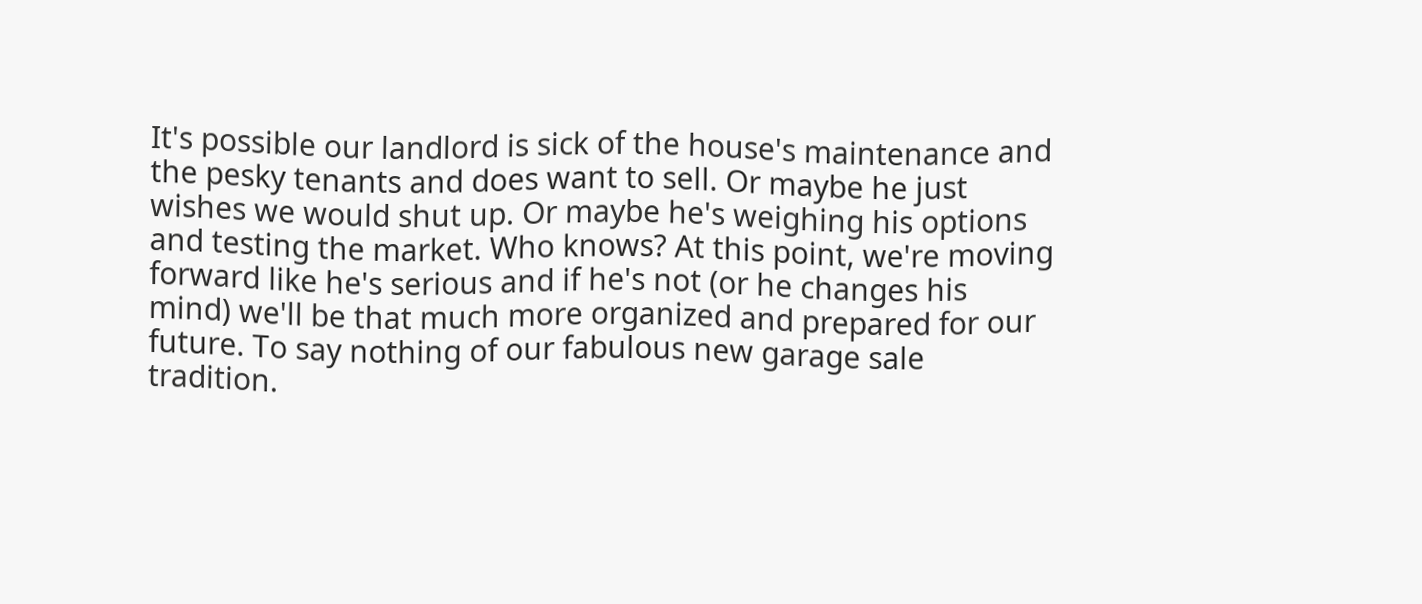It's possible our landlord is sick of the house's maintenance and the pesky tenants and does want to sell. Or maybe he just wishes we would shut up. Or maybe he's weighing his options and testing the market. Who knows? At this point, we're moving forward like he's serious and if he's not (or he changes his mind) we'll be that much more organized and prepared for our future. To say nothing of our fabulous new garage sale tradition.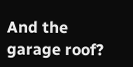And the garage roof?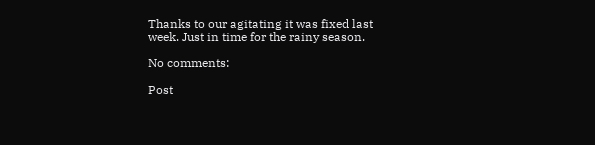Thanks to our agitating it was fixed last week. Just in time for the rainy season.

No comments:

Post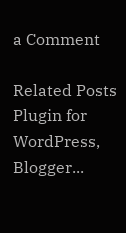a Comment

Related Posts Plugin for WordPress, Blogger...